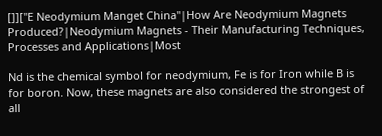[]]["E Neodymium Manget China"|How Are Neodymium Magnets Produced?|Neodymium Magnets - Their Manufacturing Techniques, Processes and Applications|Most

Nd is the chemical symbol for neodymium, Fe is for Iron while B is for boron. Now, these magnets are also considered the strongest of all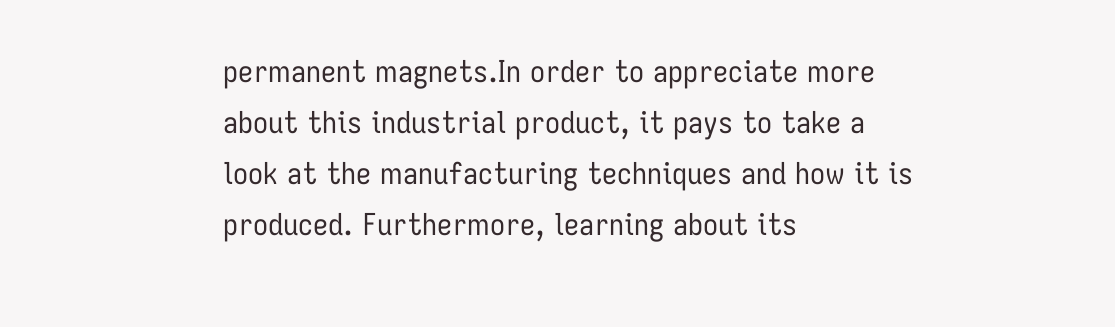permanent magnets.In order to appreciate more about this industrial product, it pays to take a look at the manufacturing techniques and how it is produced. Furthermore, learning about its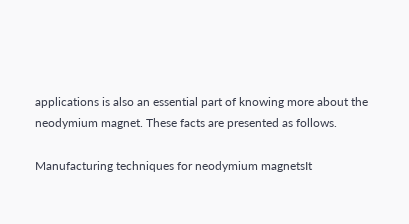applications is also an essential part of knowing more about the neodymium magnet. These facts are presented as follows.

Manufacturing techniques for neodymium magnetsIt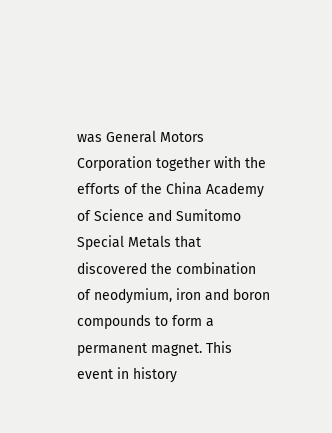was General Motors Corporation together with the efforts of the China Academy of Science and Sumitomo Special Metals that discovered the combination of neodymium, iron and boron compounds to form a permanent magnet. This event in history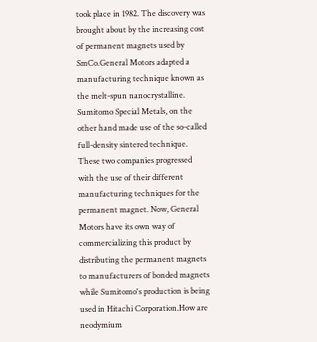took place in 1982. The discovery was brought about by the increasing cost of permanent magnets used by SmCo.General Motors adapted a manufacturing technique known as the melt-spun nanocrystalline. Sumitomo Special Metals, on the other hand made use of the so-called full-density sintered technique. These two companies progressed with the use of their different manufacturing techniques for the permanent magnet. Now, General Motors have its own way of commercializing this product by distributing the permanent magnets to manufacturers of bonded magnets while Sumitomo's production is being used in Hitachi Corporation.How are neodymium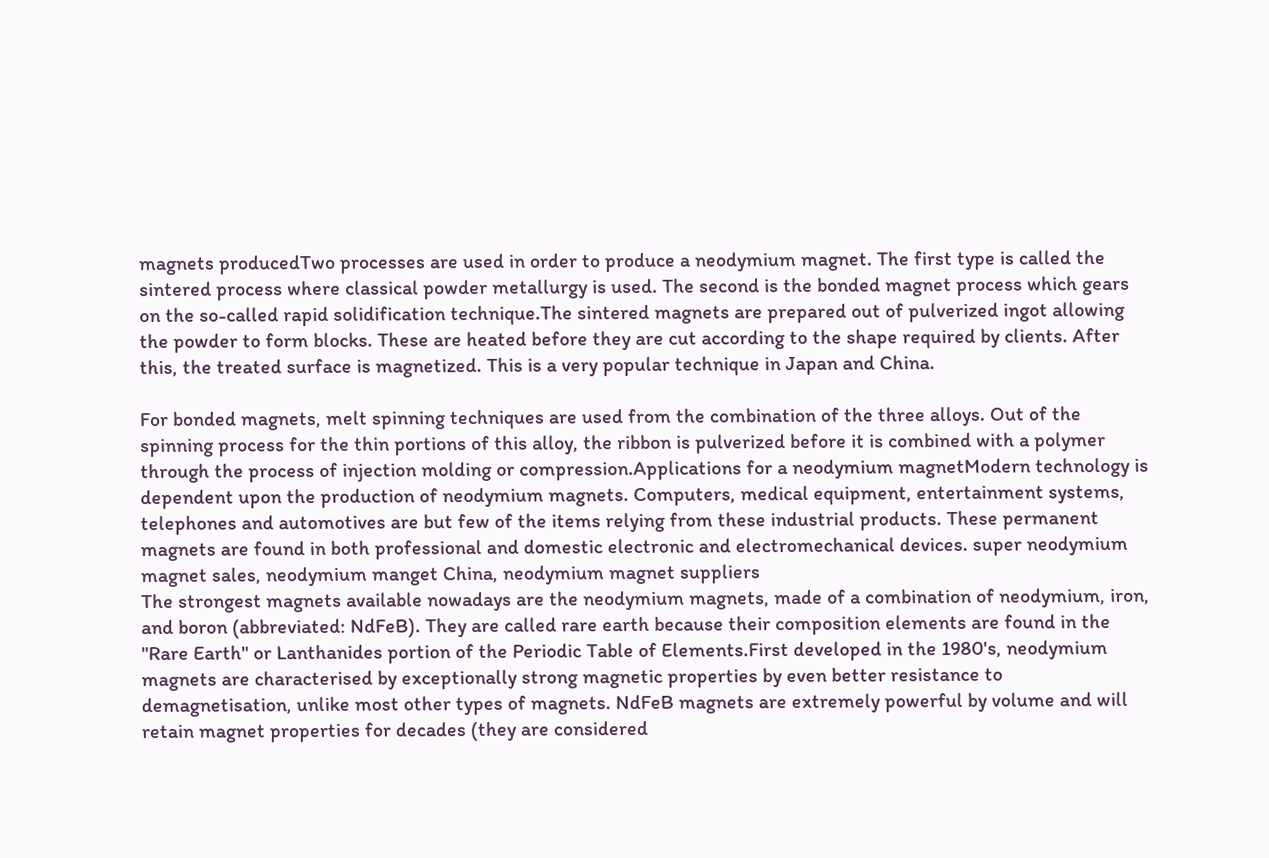magnets producedTwo processes are used in order to produce a neodymium magnet. The first type is called the sintered process where classical powder metallurgy is used. The second is the bonded magnet process which gears on the so-called rapid solidification technique.The sintered magnets are prepared out of pulverized ingot allowing the powder to form blocks. These are heated before they are cut according to the shape required by clients. After this, the treated surface is magnetized. This is a very popular technique in Japan and China.

For bonded magnets, melt spinning techniques are used from the combination of the three alloys. Out of the spinning process for the thin portions of this alloy, the ribbon is pulverized before it is combined with a polymer through the process of injection molding or compression.Applications for a neodymium magnetModern technology is dependent upon the production of neodymium magnets. Computers, medical equipment, entertainment systems, telephones and automotives are but few of the items relying from these industrial products. These permanent magnets are found in both professional and domestic electronic and electromechanical devices. super neodymium magnet sales, neodymium manget China, neodymium magnet suppliers
The strongest magnets available nowadays are the neodymium magnets, made of a combination of neodymium, iron, and boron (abbreviated: NdFeB). They are called rare earth because their composition elements are found in the "Rare Earth" or Lanthanides portion of the Periodic Table of Elements.First developed in the 1980's, neodymium magnets are characterised by exceptionally strong magnetic properties by even better resistance to demagnetisation, unlike most other types of magnets. NdFeB magnets are extremely powerful by volume and will retain magnet properties for decades (they are considered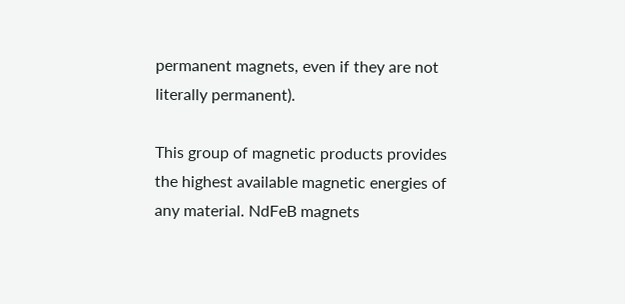permanent magnets, even if they are not literally permanent).

This group of magnetic products provides the highest available magnetic energies of any material. NdFeB magnets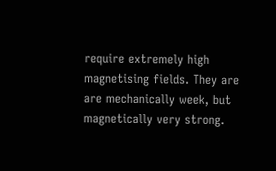require extremely high magnetising fields. They are are mechanically week, but magnetically very strong.